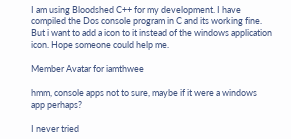I am using Bloodshed C++ for my development. I have compiled the Dos console program in C and its working fine. But i want to add a icon to it instead of the windows application icon. Hope someone could help me.

Member Avatar for iamthwee

hmm, console apps not to sure, maybe if it were a windows app perhaps?

I never tried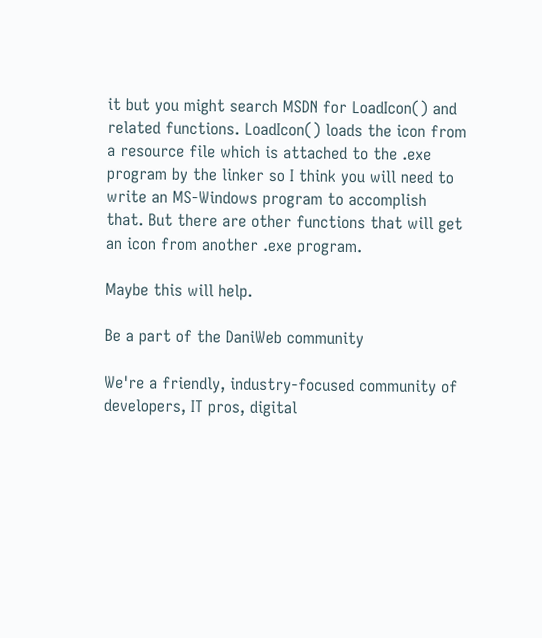it but you might search MSDN for LoadIcon() and related functions. LoadIcon() loads the icon from a resource file which is attached to the .exe program by the linker so I think you will need to write an MS-Windows program to accomplish that. But there are other functions that will get an icon from another .exe program.

Maybe this will help.

Be a part of the DaniWeb community

We're a friendly, industry-focused community of developers, IT pros, digital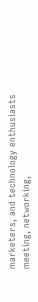marketers, and technology enthusiasts meeting, networking,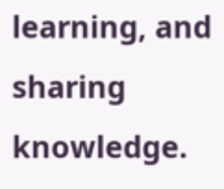learning, and sharing knowledge.